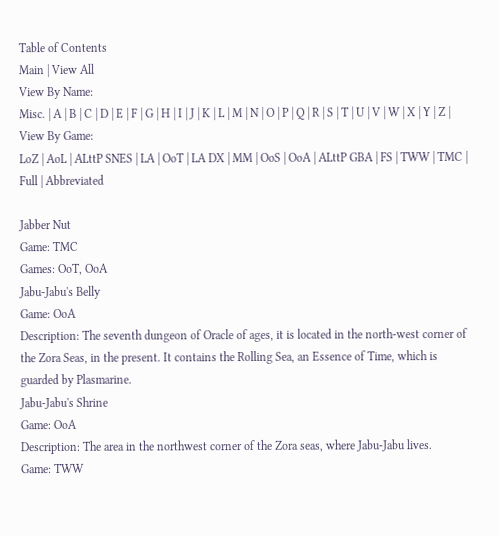Table of Contents
Main | View All
View By Name:
Misc. | A | B | C | D | E | F | G | H | I | J | K | L | M | N | O | P | Q | R | S | T | U | V | W | X | Y | Z |
View By Game:
LoZ | AoL | ALttP SNES | LA | OoT | LA DX | MM | OoS | OoA | ALttP GBA | FS | TWW | TMC |
Full | Abbreviated

Jabber Nut
Game: TMC
Games: OoT, OoA
Jabu-Jabu's Belly
Game: OoA
Description: The seventh dungeon of Oracle of ages, it is located in the north-west corner of the Zora Seas, in the present. It contains the Rolling Sea, an Essence of Time, which is guarded by Plasmarine.
Jabu-Jabu's Shrine
Game: OoA
Description: The area in the northwest corner of the Zora seas, where Jabu-Jabu lives.
Game: TWW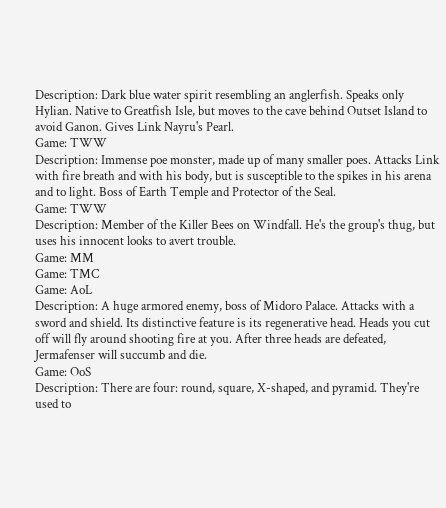Description: Dark blue water spirit resembling an anglerfish. Speaks only Hylian. Native to Greatfish Isle, but moves to the cave behind Outset Island to avoid Ganon. Gives Link Nayru's Pearl.
Game: TWW
Description: Immense poe monster, made up of many smaller poes. Attacks Link with fire breath and with his body, but is susceptible to the spikes in his arena and to light. Boss of Earth Temple and Protector of the Seal.
Game: TWW
Description: Member of the Killer Bees on Windfall. He's the group's thug, but uses his innocent looks to avert trouble.
Game: MM
Game: TMC
Game: AoL
Description: A huge armored enemy, boss of Midoro Palace. Attacks with a sword and shield. Its distinctive feature is its regenerative head. Heads you cut off will fly around shooting fire at you. After three heads are defeated, Jermafenser will succumb and die.
Game: OoS
Description: There are four: round, square, X-shaped, and pyramid. They're used to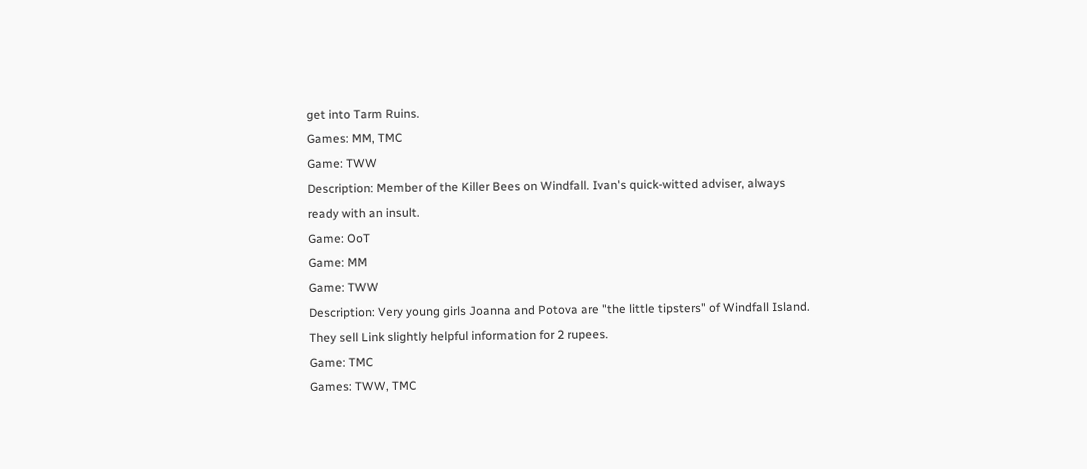get into Tarm Ruins.
Games: MM, TMC
Game: TWW
Description: Member of the Killer Bees on Windfall. Ivan's quick-witted adviser, always ready with an insult.
Game: OoT
Game: MM
Game: TWW
Description: Very young girls Joanna and Potova are "the little tipsters" of Windfall Island. They sell Link slightly helpful information for 2 rupees.
Game: TMC
Games: TWW, TMC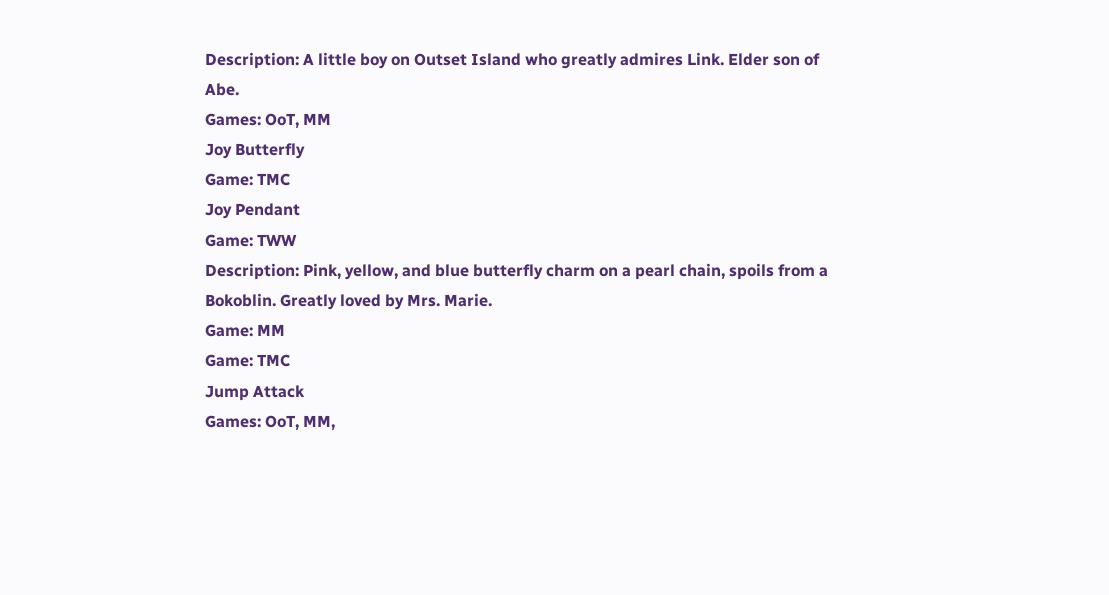Description: A little boy on Outset Island who greatly admires Link. Elder son of Abe.
Games: OoT, MM
Joy Butterfly
Game: TMC
Joy Pendant
Game: TWW
Description: Pink, yellow, and blue butterfly charm on a pearl chain, spoils from a Bokoblin. Greatly loved by Mrs. Marie.
Game: MM
Game: TMC
Jump Attack
Games: OoT, MM,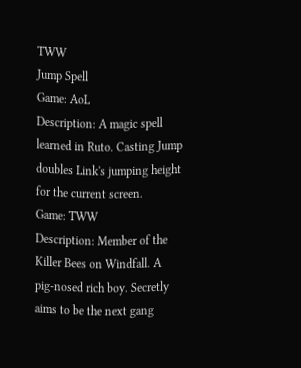TWW
Jump Spell
Game: AoL
Description: A magic spell learned in Ruto. Casting Jump doubles Link's jumping height for the current screen.
Game: TWW
Description: Member of the Killer Bees on Windfall. A pig-nosed rich boy. Secretly aims to be the next gang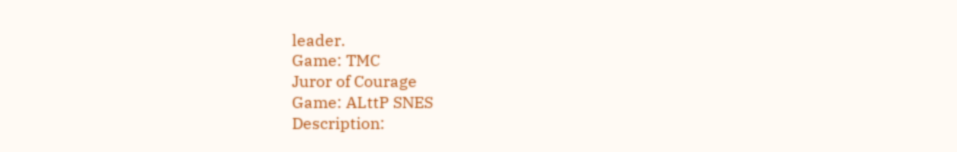leader.
Game: TMC
Juror of Courage
Game: ALttP SNES
Description: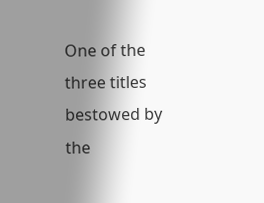One of the three titles bestowed by the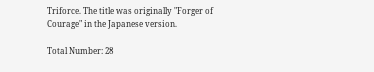Triforce. The title was originally "Forger of Courage" in the Japanese version.

Total Number: 28